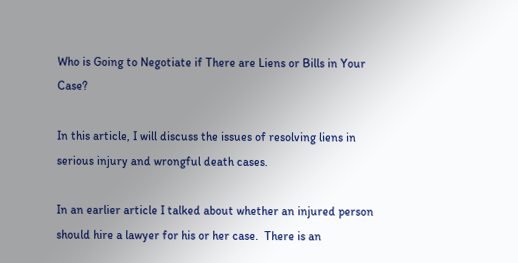Who is Going to Negotiate if There are Liens or Bills in Your Case?

In this article, I will discuss the issues of resolving liens in serious injury and wrongful death cases.

In an earlier article I talked about whether an injured person should hire a lawyer for his or her case.  There is an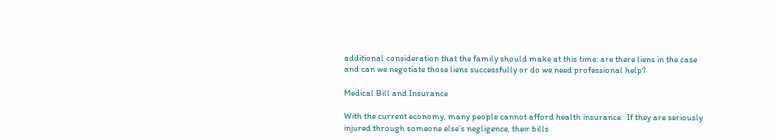additional consideration that the family should make at this time: are there liens in the case and can we negotiate those liens successfully or do we need professional help?

Medical Bill and Insurance

With the current economy, many people cannot afford health insurance.  If they are seriously injured through someone else’s negligence, their bills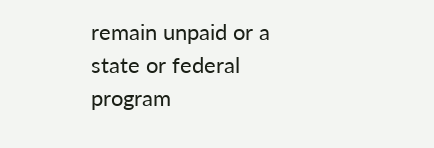remain unpaid or a state or federal program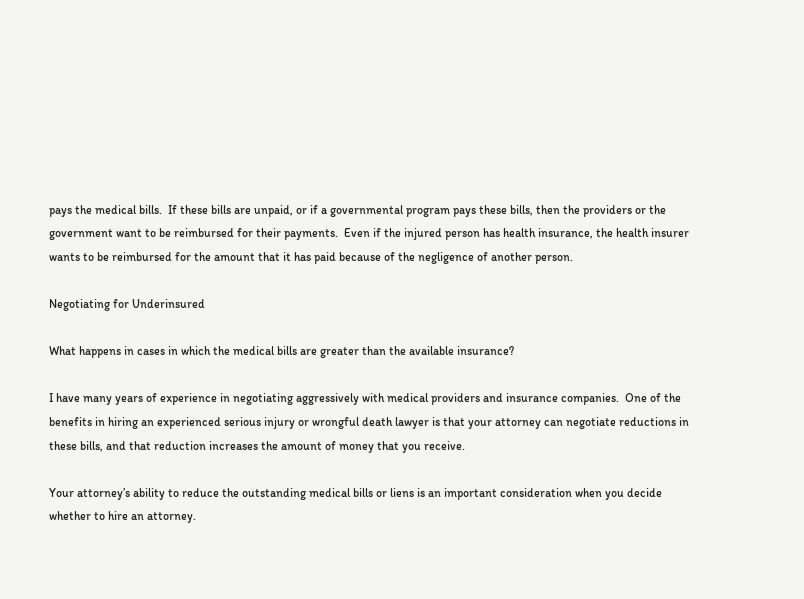pays the medical bills.  If these bills are unpaid, or if a governmental program pays these bills, then the providers or the government want to be reimbursed for their payments.  Even if the injured person has health insurance, the health insurer wants to be reimbursed for the amount that it has paid because of the negligence of another person.

Negotiating for Underinsured

What happens in cases in which the medical bills are greater than the available insurance?

I have many years of experience in negotiating aggressively with medical providers and insurance companies.  One of the benefits in hiring an experienced serious injury or wrongful death lawyer is that your attorney can negotiate reductions in these bills, and that reduction increases the amount of money that you receive.

Your attorney’s ability to reduce the outstanding medical bills or liens is an important consideration when you decide whether to hire an attorney.